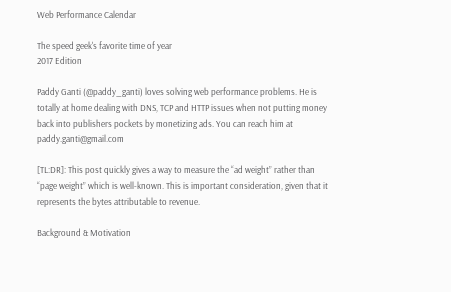Web Performance Calendar

The speed geek's favorite time of year
2017 Edition

Paddy Ganti (@paddy_ganti) loves solving web performance problems. He is totally at home dealing with DNS, TCP and HTTP issues when not putting money back into publishers pockets by monetizing ads. You can reach him at paddy.ganti@gmail.com

[TL:DR]: This post quickly gives a way to measure the “ad weight” rather than “page weight” which is well-known. This is important consideration, given that it represents the bytes attributable to revenue.

Background & Motivation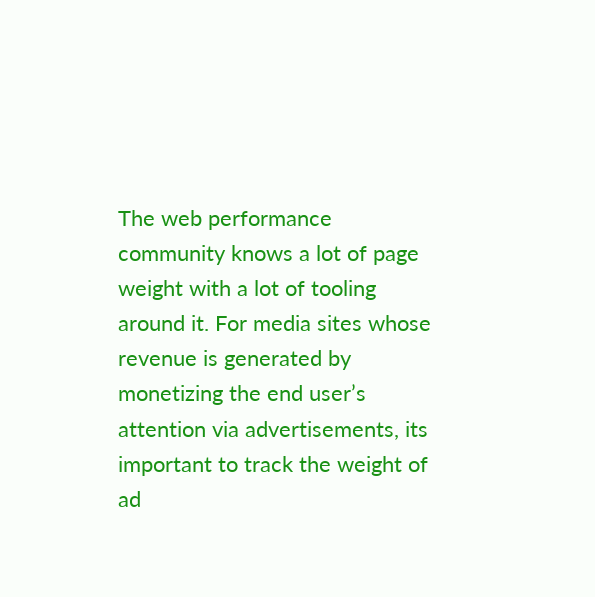The web performance community knows a lot of page weight with a lot of tooling around it. For media sites whose revenue is generated by monetizing the end user’s attention via advertisements, its important to track the weight of ad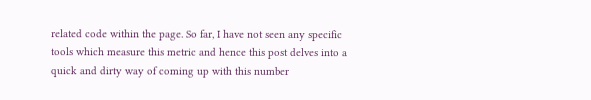related code within the page. So far, I have not seen any specific tools which measure this metric and hence this post delves into a quick and dirty way of coming up with this number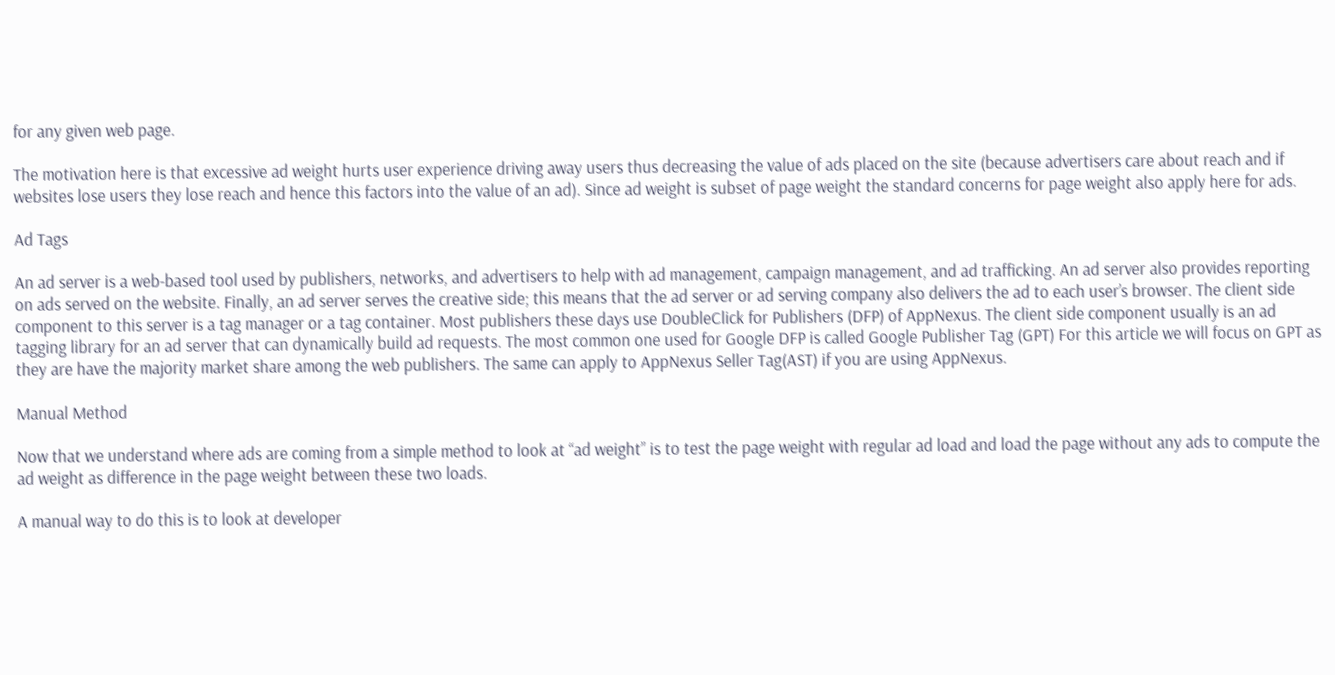for any given web page.

The motivation here is that excessive ad weight hurts user experience driving away users thus decreasing the value of ads placed on the site (because advertisers care about reach and if websites lose users they lose reach and hence this factors into the value of an ad). Since ad weight is subset of page weight the standard concerns for page weight also apply here for ads.

Ad Tags

An ad server is a web-based tool used by publishers, networks, and advertisers to help with ad management, campaign management, and ad trafficking. An ad server also provides reporting on ads served on the website. Finally, an ad server serves the creative side; this means that the ad server or ad serving company also delivers the ad to each user’s browser. The client side component to this server is a tag manager or a tag container. Most publishers these days use DoubleClick for Publishers (DFP) of AppNexus. The client side component usually is an ad tagging library for an ad server that can dynamically build ad requests. The most common one used for Google DFP is called Google Publisher Tag (GPT) For this article we will focus on GPT as they are have the majority market share among the web publishers. The same can apply to AppNexus Seller Tag(AST) if you are using AppNexus.

Manual Method

Now that we understand where ads are coming from a simple method to look at “ad weight” is to test the page weight with regular ad load and load the page without any ads to compute the ad weight as difference in the page weight between these two loads.

A manual way to do this is to look at developer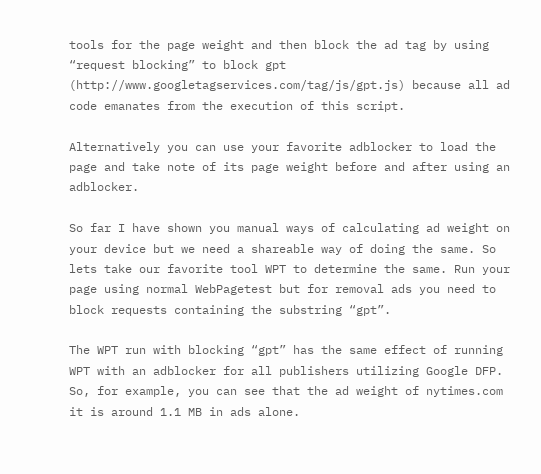tools for the page weight and then block the ad tag by using “request blocking” to block gpt (http://www.googletagservices.com/tag/js/gpt.js) because all ad code emanates from the execution of this script.

Alternatively you can use your favorite adblocker to load the page and take note of its page weight before and after using an adblocker.

So far I have shown you manual ways of calculating ad weight on your device but we need a shareable way of doing the same. So lets take our favorite tool WPT to determine the same. Run your page using normal WebPagetest but for removal ads you need to block requests containing the substring “gpt”.

The WPT run with blocking “gpt” has the same effect of running WPT with an adblocker for all publishers utilizing Google DFP. So, for example, you can see that the ad weight of nytimes.com it is around 1.1 MB in ads alone.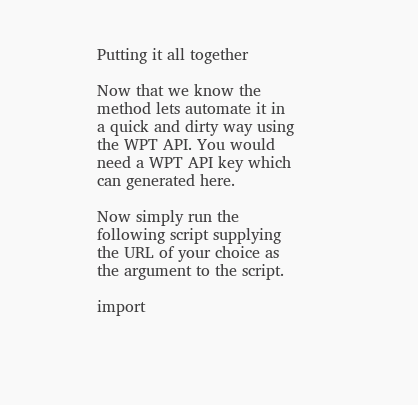Putting it all together

Now that we know the method lets automate it in a quick and dirty way using the WPT API. You would need a WPT API key which can generated here.

Now simply run the following script supplying the URL of your choice as the argument to the script.

import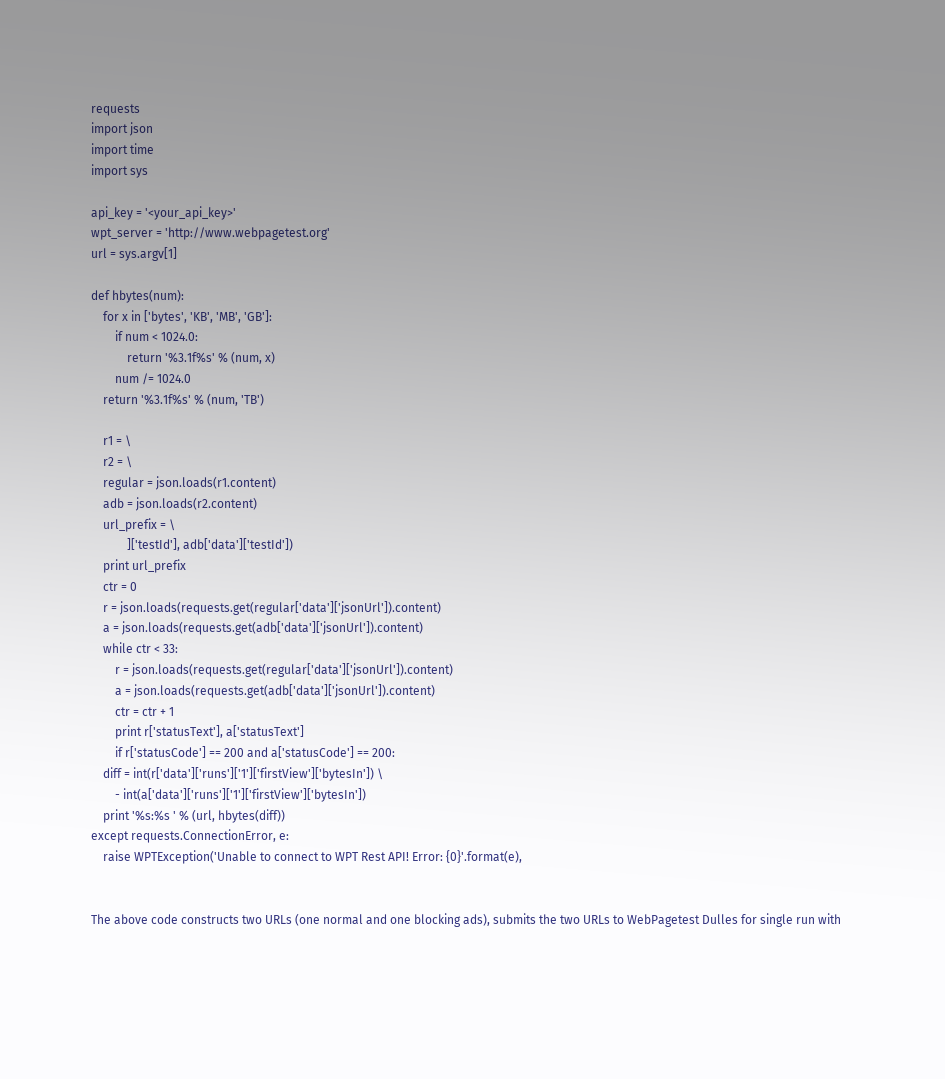requests
import json
import time
import sys

api_key = '<your_api_key>'
wpt_server = 'http://www.webpagetest.org'
url = sys.argv[1]

def hbytes(num):
    for x in ['bytes', 'KB', 'MB', 'GB']:
        if num < 1024.0:
            return '%3.1f%s' % (num, x)
        num /= 1024.0
    return '%3.1f%s' % (num, 'TB')

    r1 = \
    r2 = \
    regular = json.loads(r1.content)
    adb = json.loads(r2.content)
    url_prefix = \
            ]['testId'], adb['data']['testId'])
    print url_prefix
    ctr = 0
    r = json.loads(requests.get(regular['data']['jsonUrl']).content)
    a = json.loads(requests.get(adb['data']['jsonUrl']).content)
    while ctr < 33:
        r = json.loads(requests.get(regular['data']['jsonUrl']).content)
        a = json.loads(requests.get(adb['data']['jsonUrl']).content)
        ctr = ctr + 1
        print r['statusText'], a['statusText']
        if r['statusCode'] == 200 and a['statusCode'] == 200:
    diff = int(r['data']['runs']['1']['firstView']['bytesIn']) \
        - int(a['data']['runs']['1']['firstView']['bytesIn'])
    print '%s:%s ' % (url, hbytes(diff))
except requests.ConnectionError, e:
    raise WPTException('Unable to connect to WPT Rest API! Error: {0}'.format(e),


The above code constructs two URLs (one normal and one blocking ads), submits the two URLs to WebPagetest Dulles for single run with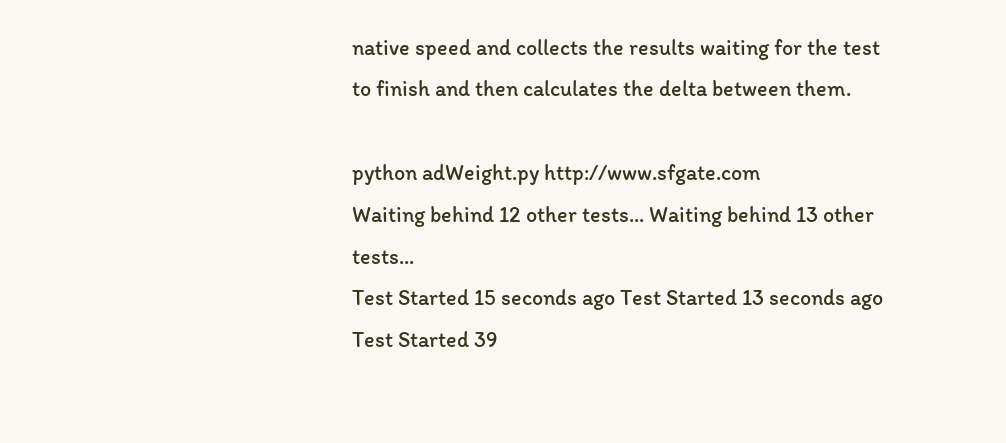native speed and collects the results waiting for the test to finish and then calculates the delta between them.

python adWeight.py http://www.sfgate.com
Waiting behind 12 other tests... Waiting behind 13 other tests...
Test Started 15 seconds ago Test Started 13 seconds ago
Test Started 39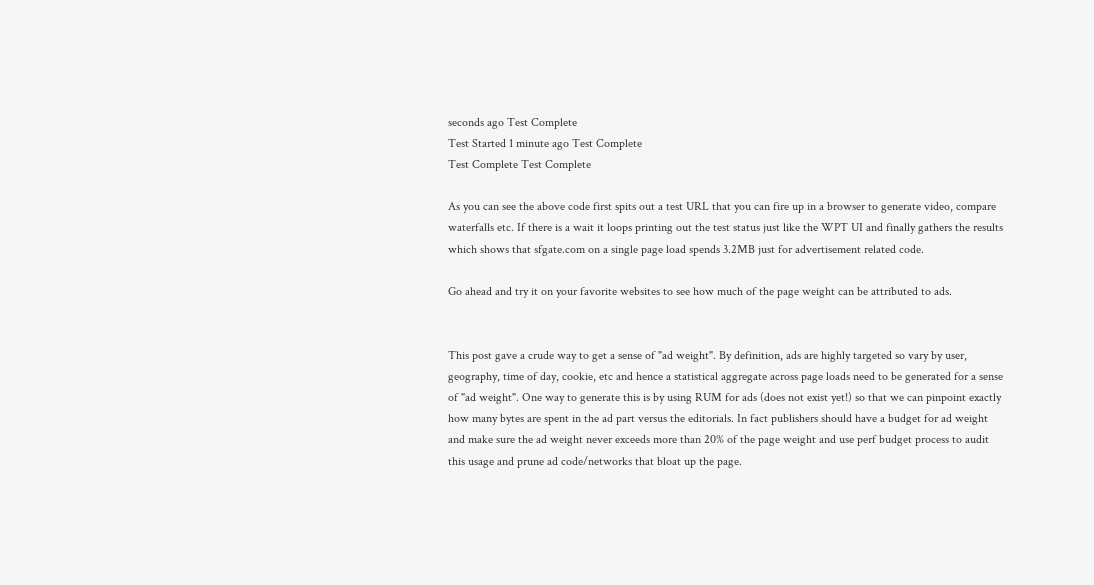seconds ago Test Complete
Test Started 1 minute ago Test Complete
Test Complete Test Complete

As you can see the above code first spits out a test URL that you can fire up in a browser to generate video, compare waterfalls etc. If there is a wait it loops printing out the test status just like the WPT UI and finally gathers the results which shows that sfgate.com on a single page load spends 3.2MB just for advertisement related code.

Go ahead and try it on your favorite websites to see how much of the page weight can be attributed to ads.


This post gave a crude way to get a sense of "ad weight". By definition, ads are highly targeted so vary by user, geography, time of day, cookie, etc and hence a statistical aggregate across page loads need to be generated for a sense of "ad weight". One way to generate this is by using RUM for ads (does not exist yet!) so that we can pinpoint exactly how many bytes are spent in the ad part versus the editorials. In fact publishers should have a budget for ad weight and make sure the ad weight never exceeds more than 20% of the page weight and use perf budget process to audit this usage and prune ad code/networks that bloat up the page.